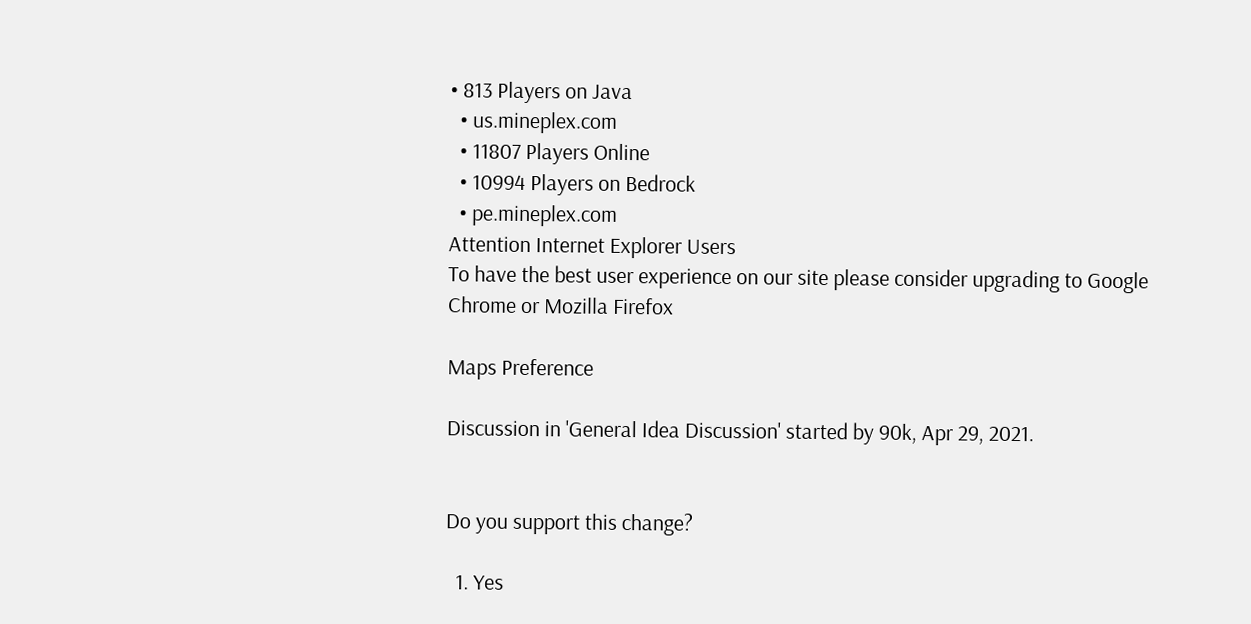• 813 Players on Java
  • us.mineplex.com
  • 11807 Players Online
  • 10994 Players on Bedrock
  • pe.mineplex.com
Attention Internet Explorer Users
To have the best user experience on our site please consider upgrading to Google Chrome or Mozilla Firefox

Maps Preference

Discussion in 'General Idea Discussion' started by 90k, Apr 29, 2021.


Do you support this change?

  1. Yes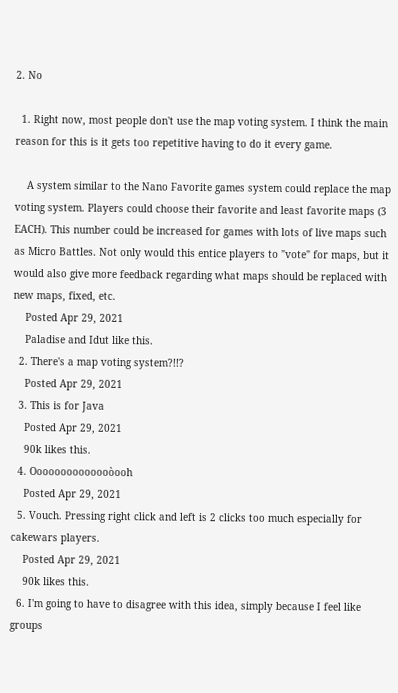2. No

  1. Right now, most people don't use the map voting system. I think the main reason for this is it gets too repetitive having to do it every game.

    A system similar to the Nano Favorite games system could replace the map voting system. Players could choose their favorite and least favorite maps (3 EACH). This number could be increased for games with lots of live maps such as Micro Battles. Not only would this entice players to "vote" for maps, but it would also give more feedback regarding what maps should be replaced with new maps, fixed, etc.
    Posted Apr 29, 2021
    Paladise and Idut like this.
  2. There's a map voting system?!!?
    Posted Apr 29, 2021
  3. This is for Java
    Posted Apr 29, 2021
    90k likes this.
  4. Oooooooooooooòooh
    Posted Apr 29, 2021
  5. Vouch. Pressing right click and left is 2 clicks too much especially for cakewars players.
    Posted Apr 29, 2021
    90k likes this.
  6. I'm going to have to disagree with this idea, simply because I feel like groups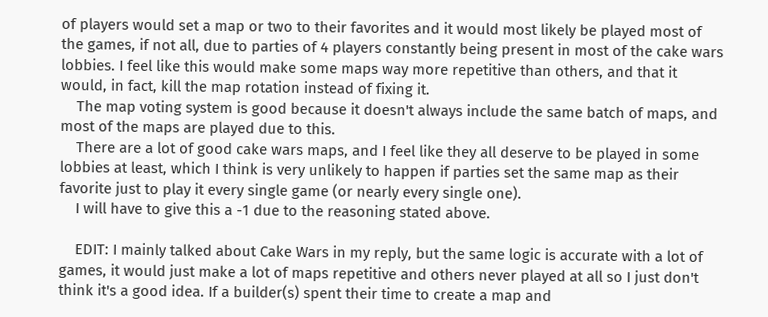of players would set a map or two to their favorites and it would most likely be played most of the games, if not all, due to parties of 4 players constantly being present in most of the cake wars lobbies. I feel like this would make some maps way more repetitive than others, and that it would, in fact, kill the map rotation instead of fixing it.
    The map voting system is good because it doesn't always include the same batch of maps, and most of the maps are played due to this.
    There are a lot of good cake wars maps, and I feel like they all deserve to be played in some lobbies at least, which I think is very unlikely to happen if parties set the same map as their favorite just to play it every single game (or nearly every single one).
    I will have to give this a -1 due to the reasoning stated above.

    EDIT: I mainly talked about Cake Wars in my reply, but the same logic is accurate with a lot of games, it would just make a lot of maps repetitive and others never played at all so I just don't think it's a good idea. If a builder(s) spent their time to create a map and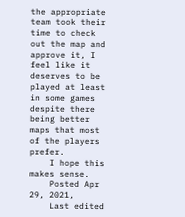the appropriate team took their time to check out the map and approve it, I feel like it deserves to be played at least in some games despite there being better maps that most of the players prefer.
    I hope this makes sense.
    Posted Apr 29, 2021,
    Last edited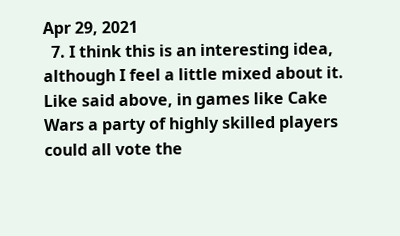Apr 29, 2021
  7. I think this is an interesting idea, although I feel a little mixed about it. Like said above, in games like Cake Wars a party of highly skilled players could all vote the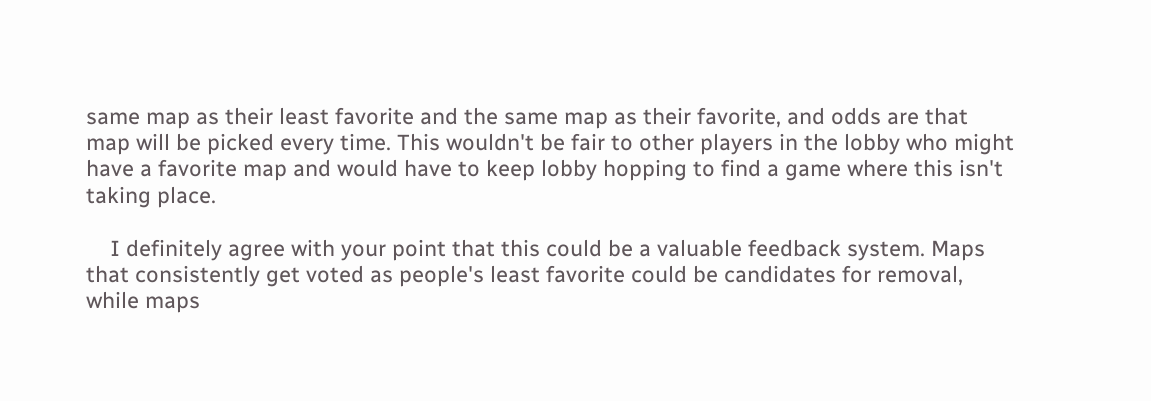same map as their least favorite and the same map as their favorite, and odds are that map will be picked every time. This wouldn't be fair to other players in the lobby who might have a favorite map and would have to keep lobby hopping to find a game where this isn't taking place.

    I definitely agree with your point that this could be a valuable feedback system. Maps that consistently get voted as people's least favorite could be candidates for removal, while maps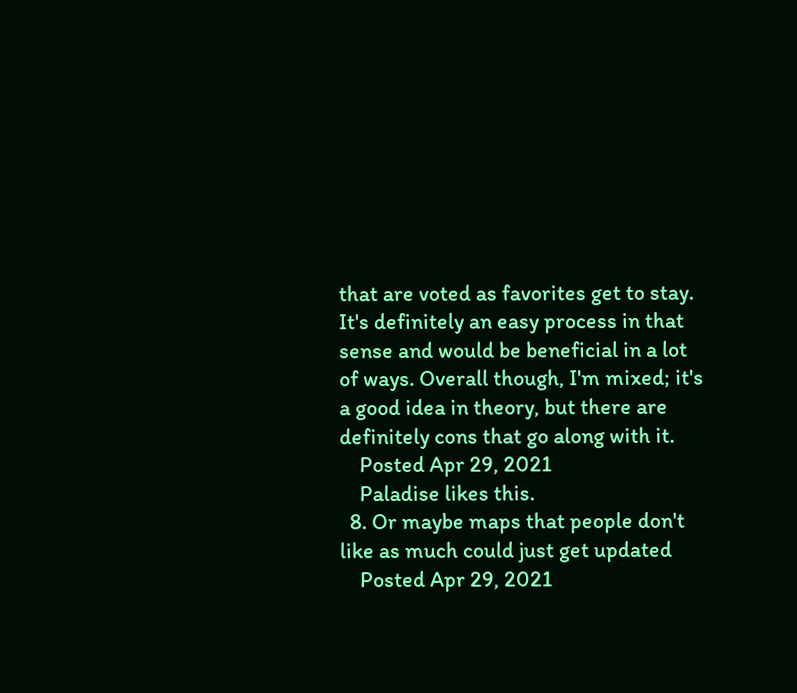that are voted as favorites get to stay. It's definitely an easy process in that sense and would be beneficial in a lot of ways. Overall though, I'm mixed; it's a good idea in theory, but there are definitely cons that go along with it.
    Posted Apr 29, 2021
    Paladise likes this.
  8. Or maybe maps that people don't like as much could just get updated
    Posted Apr 29, 2021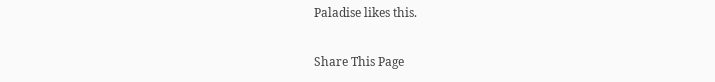Paladise likes this.

Share This Page